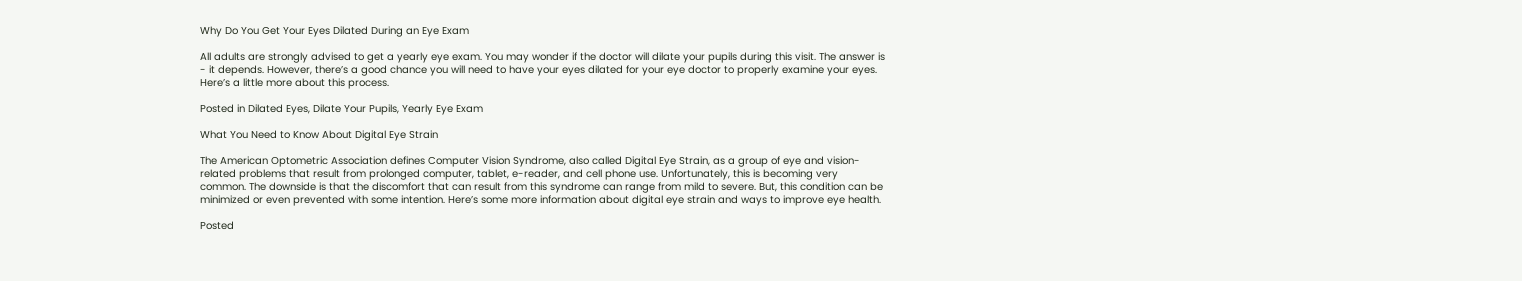Why Do You Get Your Eyes Dilated During an Eye Exam

All adults are strongly advised to get a yearly eye exam. You may wonder if the doctor will dilate your pupils during this visit. The answer is - it depends. However, there’s a good chance you will need to have your eyes dilated for your eye doctor to properly examine your eyes. Here’s a little more about this process.

Posted in Dilated Eyes, Dilate Your Pupils, Yearly Eye Exam

What You Need to Know About Digital Eye Strain

The American Optometric Association defines Computer Vision Syndrome, also called Digital Eye Strain, as a group of eye and vision-related problems that result from prolonged computer, tablet, e-reader, and cell phone use. Unfortunately, this is becoming very common. The downside is that the discomfort that can result from this syndrome can range from mild to severe. But, this condition can be minimized or even prevented with some intention. Here’s some more information about digital eye strain and ways to improve eye health.

Posted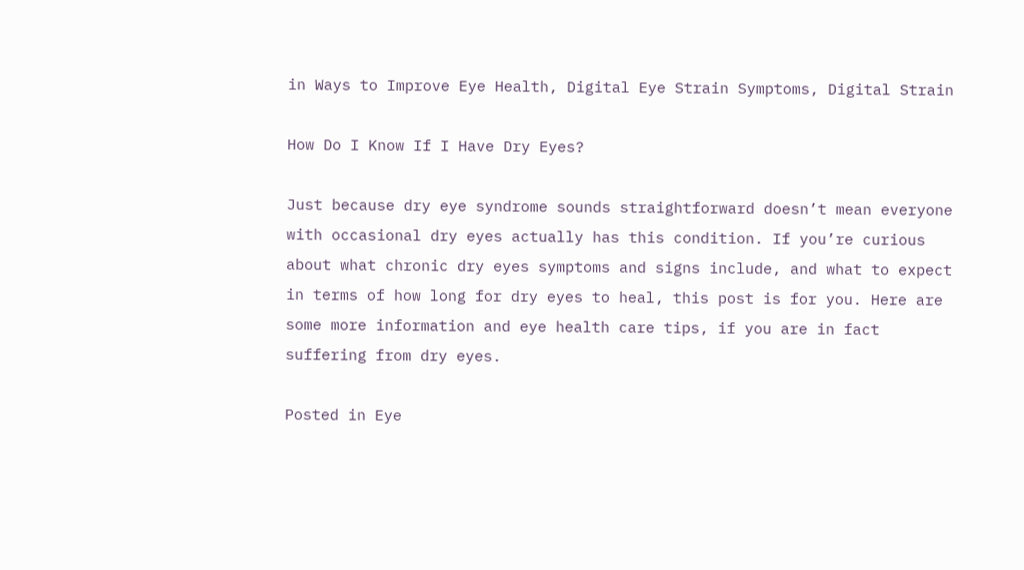in Ways to Improve Eye Health, Digital Eye Strain Symptoms, Digital Strain

How Do I Know If I Have Dry Eyes?

Just because dry eye syndrome sounds straightforward doesn’t mean everyone with occasional dry eyes actually has this condition. If you’re curious about what chronic dry eyes symptoms and signs include, and what to expect in terms of how long for dry eyes to heal, this post is for you. Here are some more information and eye health care tips, if you are in fact suffering from dry eyes.

Posted in Eye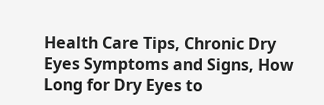Health Care Tips, Chronic Dry Eyes Symptoms and Signs, How Long for Dry Eyes to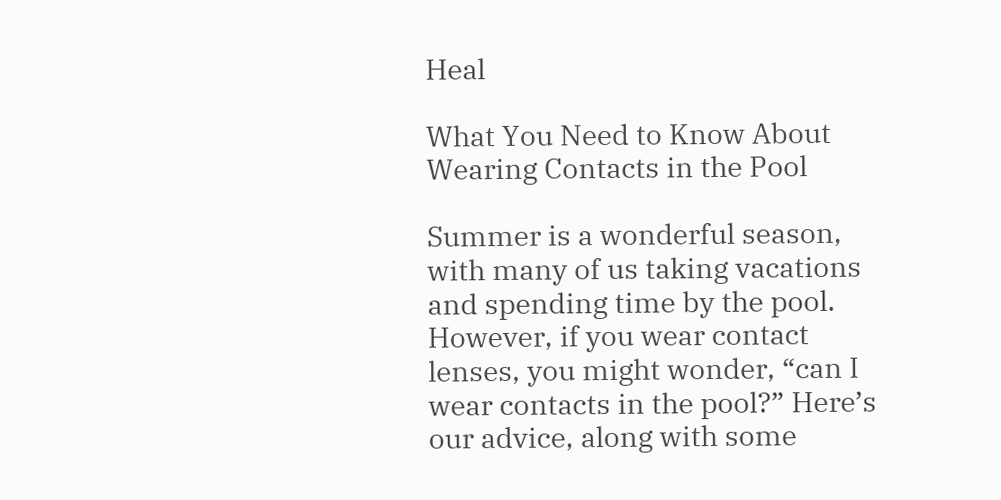Heal

What You Need to Know About Wearing Contacts in the Pool

Summer is a wonderful season, with many of us taking vacations and spending time by the pool. However, if you wear contact lenses, you might wonder, “can I wear contacts in the pool?” Here’s our advice, along with some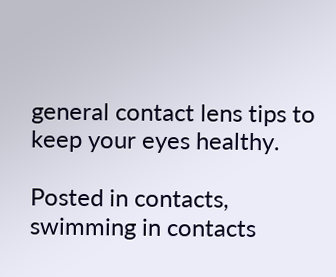general contact lens tips to keep your eyes healthy.

Posted in contacts, swimming in contacts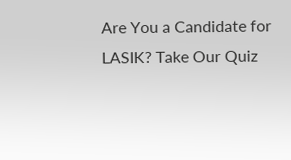Are You a Candidate for LASIK? Take Our Quiz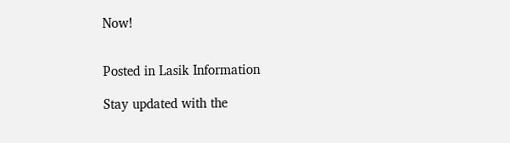Now!


Posted in Lasik Information

Stay updated with the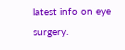latest info on eye surgery.